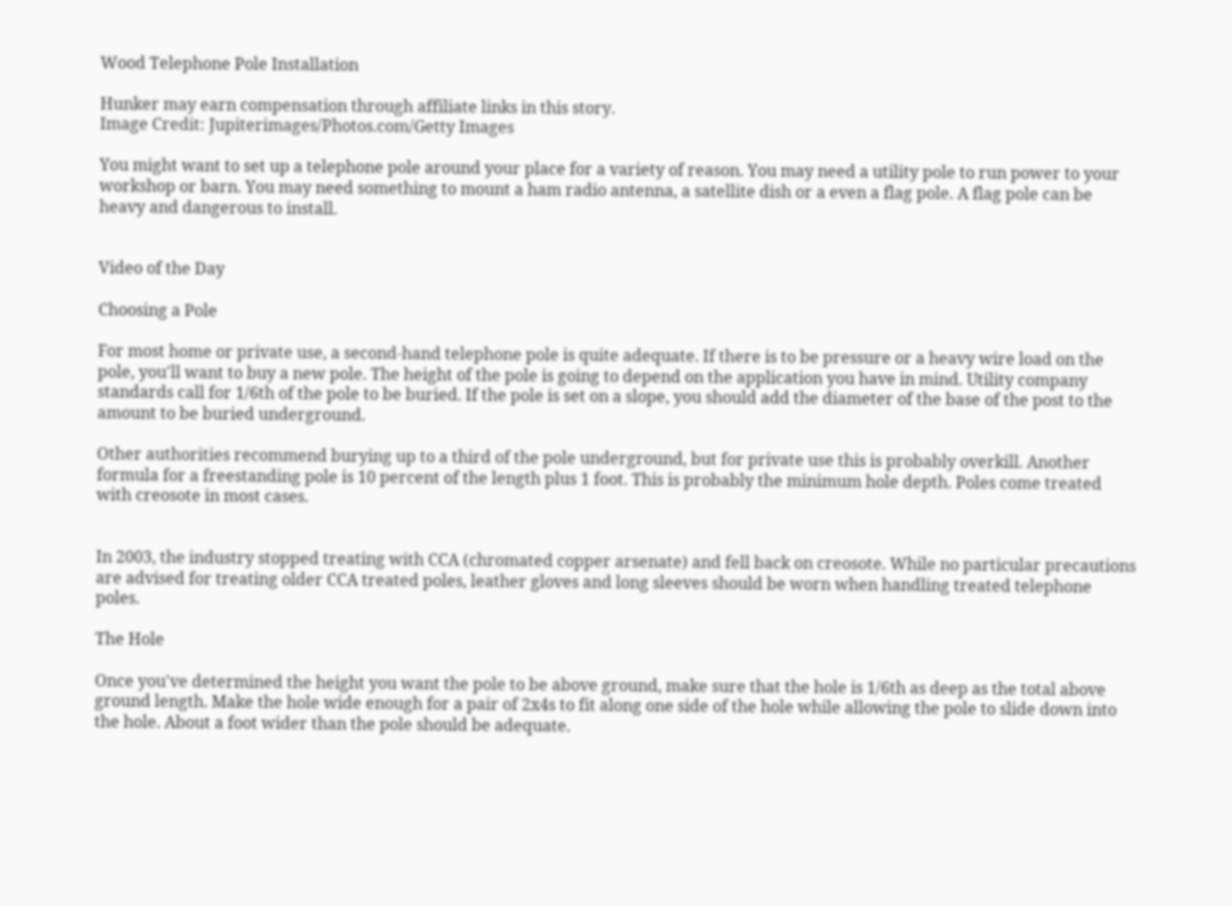Wood Telephone Pole Installation

Hunker may earn compensation through affiliate links in this story.
Image Credit: Jupiterimages/Photos.com/Getty Images

You might want to set up a telephone pole around your place for a variety of reason. You may need a utility pole to run power to your workshop or barn. You may need something to mount a ham radio antenna, a satellite dish or a even a flag pole. A flag pole can be heavy and dangerous to install.


Video of the Day

Choosing a Pole

For most home or private use, a second-hand telephone pole is quite adequate. If there is to be pressure or a heavy wire load on the pole, you'll want to buy a new pole. The height of the pole is going to depend on the application you have in mind. Utility company standards call for 1/6th of the pole to be buried. If the pole is set on a slope, you should add the diameter of the base of the post to the amount to be buried underground.

Other authorities recommend burying up to a third of the pole underground, but for private use this is probably overkill. Another formula for a freestanding pole is 10 percent of the length plus 1 foot. This is probably the minimum hole depth. Poles come treated with creosote in most cases.


In 2003, the industry stopped treating with CCA (chromated copper arsenate) and fell back on creosote. While no particular precautions are advised for treating older CCA treated poles, leather gloves and long sleeves should be worn when handling treated telephone poles.

The Hole

Once you've determined the height you want the pole to be above ground, make sure that the hole is 1/6th as deep as the total above ground length. Make the hole wide enough for a pair of 2x4s to fit along one side of the hole while allowing the pole to slide down into the hole. About a foot wider than the pole should be adequate.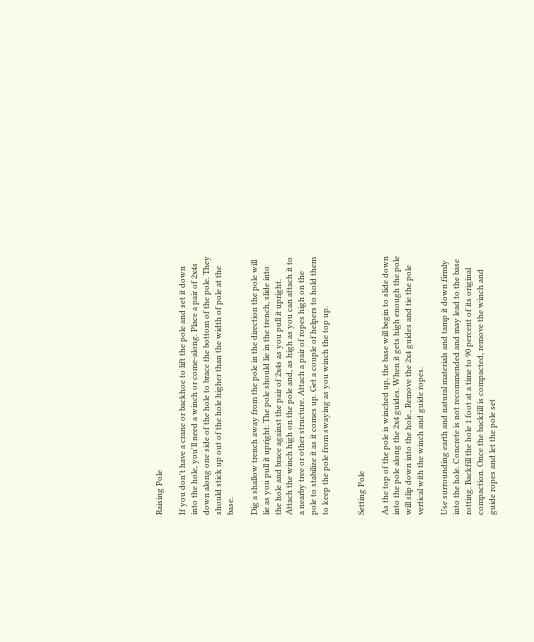Raising Pole

If you don't have a crane or backhoe to lift the pole and set it down into the hole, you'll need a winch or come-along. Place a pair of 2x4s down along one side of the hole to brace the bottom of the pole. They should stick up out of the hole higher than the width of pole at the base.

Dig a shallow trench away from the pole in the direction the pole will lie as you pull it upright. The pole should lie in the trench, slide into the hole and brace against the pair of 2x4s as you pull it upright. Attach the winch high on the pole and, as high as you can attach it to a nearby tree or other structure. Attach a pair of ropes high on the pole to stabilize it as it comes up. Get a couple of helpers to hold them to keep the pole from swaying as you winch the top up.


Setting Pole

As the top of the pole is winched up, the base will begin to slide down into the pole along the 2x4 guides. When it gets high enough the pole will slip down into the hole., Remove the 2x4 guides and tie the pole vertical with the winch and guide ropes.

Use surrounding earth and natural materials and tamp it down firmly into the hole. Concrete is not recommended and may lead to the base rotting. Backfill the hole 1 foot at a time to 90 percent of its original compaction. Once the backfill is compacted, remove the winch and guide ropes and let the pole set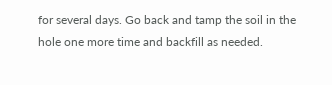for several days. Go back and tamp the soil in the hole one more time and backfill as needed.